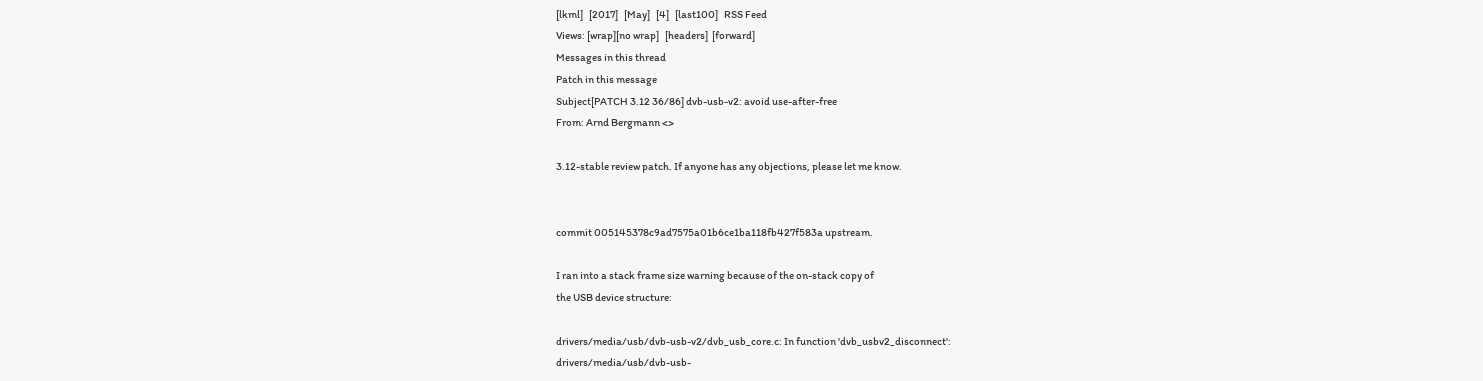[lkml]   [2017]   [May]   [4]   [last100]   RSS Feed
Views: [wrap][no wrap]   [headers]  [forward]
Messages in this thread
Patch in this message
Subject[PATCH 3.12 36/86] dvb-usb-v2: avoid use-after-free
From: Arnd Bergmann <>

3.12-stable review patch. If anyone has any objections, please let me know.


commit 005145378c9ad7575a01b6ce1ba118fb427f583a upstream.

I ran into a stack frame size warning because of the on-stack copy of
the USB device structure:

drivers/media/usb/dvb-usb-v2/dvb_usb_core.c: In function 'dvb_usbv2_disconnect':
drivers/media/usb/dvb-usb-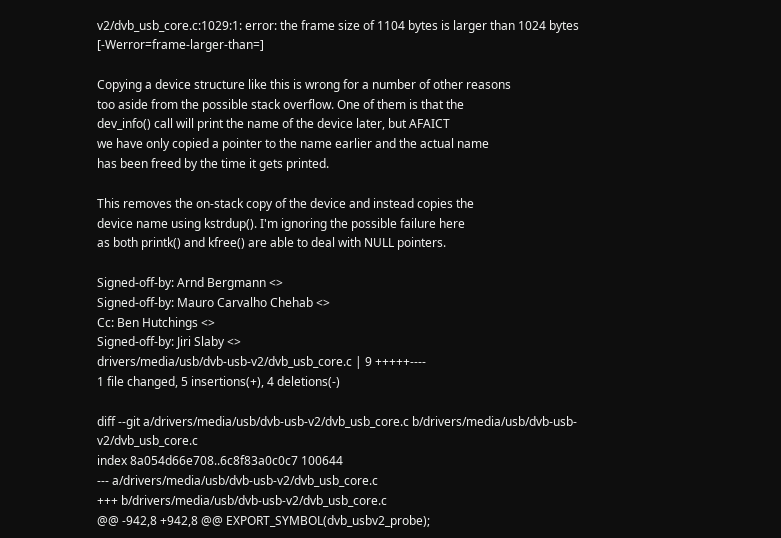v2/dvb_usb_core.c:1029:1: error: the frame size of 1104 bytes is larger than 1024 bytes [-Werror=frame-larger-than=]

Copying a device structure like this is wrong for a number of other reasons
too aside from the possible stack overflow. One of them is that the
dev_info() call will print the name of the device later, but AFAICT
we have only copied a pointer to the name earlier and the actual name
has been freed by the time it gets printed.

This removes the on-stack copy of the device and instead copies the
device name using kstrdup(). I'm ignoring the possible failure here
as both printk() and kfree() are able to deal with NULL pointers.

Signed-off-by: Arnd Bergmann <>
Signed-off-by: Mauro Carvalho Chehab <>
Cc: Ben Hutchings <>
Signed-off-by: Jiri Slaby <>
drivers/media/usb/dvb-usb-v2/dvb_usb_core.c | 9 +++++----
1 file changed, 5 insertions(+), 4 deletions(-)

diff --git a/drivers/media/usb/dvb-usb-v2/dvb_usb_core.c b/drivers/media/usb/dvb-usb-v2/dvb_usb_core.c
index 8a054d66e708..6c8f83a0c0c7 100644
--- a/drivers/media/usb/dvb-usb-v2/dvb_usb_core.c
+++ b/drivers/media/usb/dvb-usb-v2/dvb_usb_core.c
@@ -942,8 +942,8 @@ EXPORT_SYMBOL(dvb_usbv2_probe);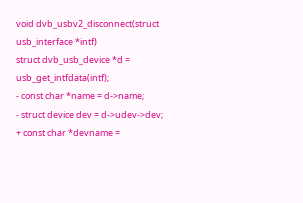void dvb_usbv2_disconnect(struct usb_interface *intf)
struct dvb_usb_device *d = usb_get_intfdata(intf);
- const char *name = d->name;
- struct device dev = d->udev->dev;
+ const char *devname =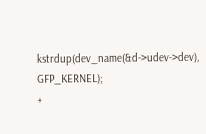kstrdup(dev_name(&d->udev->dev), GFP_KERNEL);
+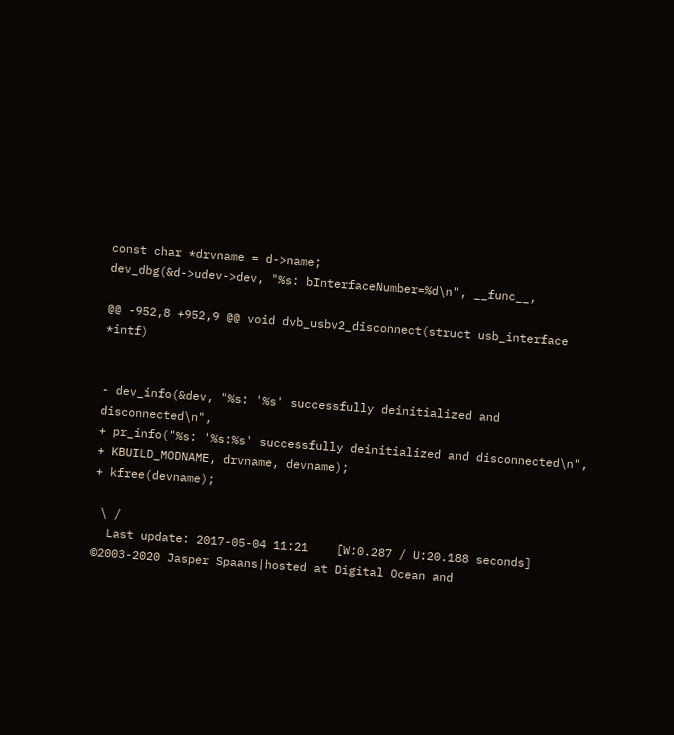const char *drvname = d->name;
dev_dbg(&d->udev->dev, "%s: bInterfaceNumber=%d\n", __func__,

@@ -952,8 +952,9 @@ void dvb_usbv2_disconnect(struct usb_interface *intf)


- dev_info(&dev, "%s: '%s' successfully deinitialized and disconnected\n",
+ pr_info("%s: '%s:%s' successfully deinitialized and disconnected\n",
+ KBUILD_MODNAME, drvname, devname);
+ kfree(devname);

 \ /
  Last update: 2017-05-04 11:21    [W:0.287 / U:20.188 seconds]
©2003-2020 Jasper Spaans|hosted at Digital Ocean and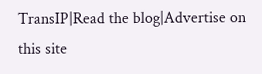TransIP|Read the blog|Advertise on this site